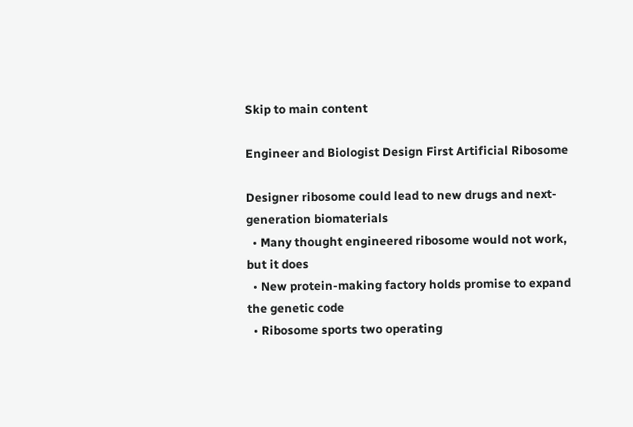Skip to main content

Engineer and Biologist Design First Artificial Ribosome

Designer ribosome could lead to new drugs and next-generation biomaterials
  • Many thought engineered ribosome would not work, but it does
  • New protein-making factory holds promise to expand the genetic code
  • Ribosome sports two operating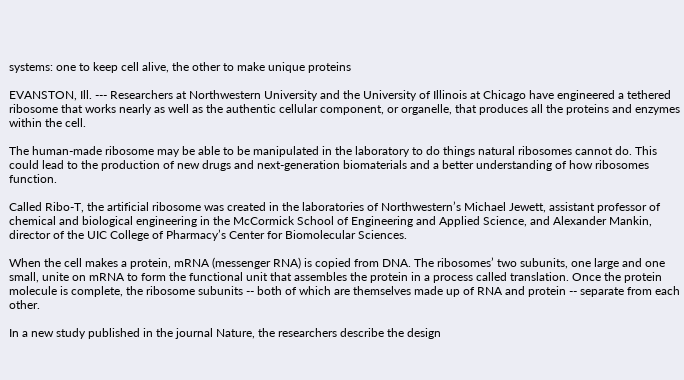systems: one to keep cell alive, the other to make unique proteins

EVANSTON, Ill. --- Researchers at Northwestern University and the University of Illinois at Chicago have engineered a tethered ribosome that works nearly as well as the authentic cellular component, or organelle, that produces all the proteins and enzymes within the cell.

The human-made ribosome may be able to be manipulated in the laboratory to do things natural ribosomes cannot do. This could lead to the production of new drugs and next-generation biomaterials and a better understanding of how ribosomes function.

Called Ribo-T, the artificial ribosome was created in the laboratories of Northwestern’s Michael Jewett, assistant professor of chemical and biological engineering in the McCormick School of Engineering and Applied Science, and Alexander Mankin, director of the UIC College of Pharmacy’s Center for Biomolecular Sciences.

When the cell makes a protein, mRNA (messenger RNA) is copied from DNA. The ribosomes’ two subunits, one large and one small, unite on mRNA to form the functional unit that assembles the protein in a process called translation. Once the protein molecule is complete, the ribosome subunits -- both of which are themselves made up of RNA and protein -- separate from each other.

In a new study published in the journal Nature, the researchers describe the design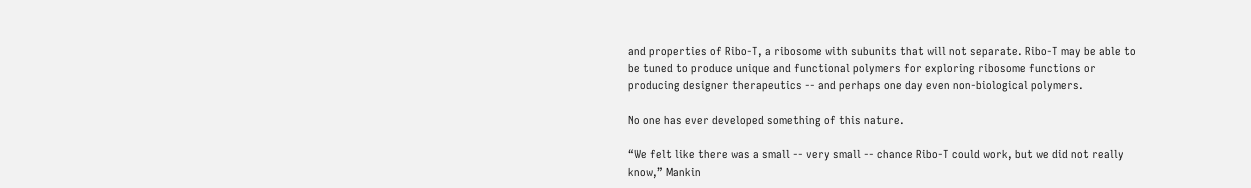and properties of Ribo-T, a ribosome with subunits that will not separate. Ribo-T may be able to be tuned to produce unique and functional polymers for exploring ribosome functions or producing designer therapeutics -- and perhaps one day even non-biological polymers.

No one has ever developed something of this nature.

“We felt like there was a small -- very small -- chance Ribo-T could work, but we did not really know,” Mankin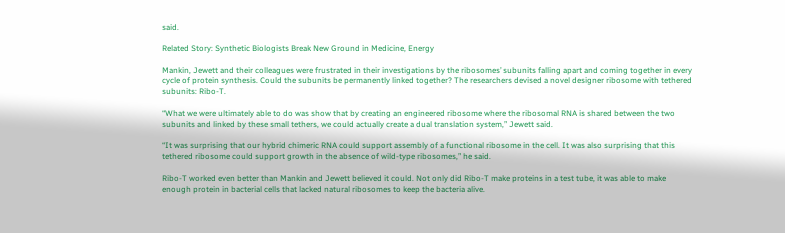said.

Related Story: Synthetic Biologists Break New Ground in Medicine, Energy

Mankin, Jewett and their colleagues were frustrated in their investigations by the ribosomes’ subunits falling apart and coming together in every cycle of protein synthesis. Could the subunits be permanently linked together? The researchers devised a novel designer ribosome with tethered subunits: Ribo-T.

“What we were ultimately able to do was show that by creating an engineered ribosome where the ribosomal RNA is shared between the two subunits and linked by these small tethers, we could actually create a dual translation system,” Jewett said.

“It was surprising that our hybrid chimeric RNA could support assembly of a functional ribosome in the cell. It was also surprising that this tethered ribosome could support growth in the absence of wild-type ribosomes,” he said.

Ribo-T worked even better than Mankin and Jewett believed it could. Not only did Ribo-T make proteins in a test tube, it was able to make enough protein in bacterial cells that lacked natural ribosomes to keep the bacteria alive.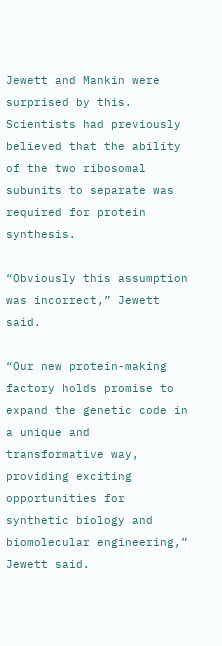Jewett and Mankin were surprised by this. Scientists had previously believed that the ability of the two ribosomal subunits to separate was required for protein synthesis.

“Obviously this assumption was incorrect,” Jewett said.

“Our new protein-making factory holds promise to expand the genetic code in a unique and transformative way, providing exciting opportunities for synthetic biology and biomolecular engineering,” Jewett said.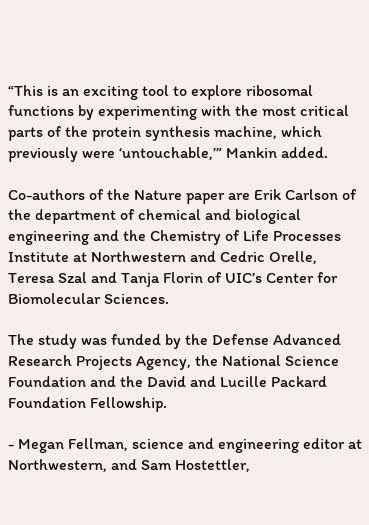“This is an exciting tool to explore ribosomal functions by experimenting with the most critical parts of the protein synthesis machine, which previously were ‘untouchable,’” Mankin added.

Co-authors of the Nature paper are Erik Carlson of the department of chemical and biological engineering and the Chemistry of Life Processes Institute at Northwestern and Cedric Orelle, Teresa Szal and Tanja Florin of UIC’s Center for Biomolecular Sciences.

The study was funded by the Defense Advanced Research Projects Agency, the National Science Foundation and the David and Lucille Packard Foundation Fellowship.

- Megan Fellman, science and engineering editor at Northwestern, and Sam Hostettler,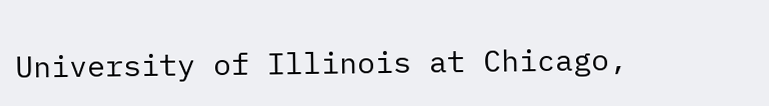University of Illinois at Chicago,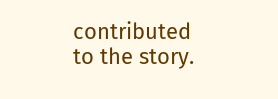contributed to the story.